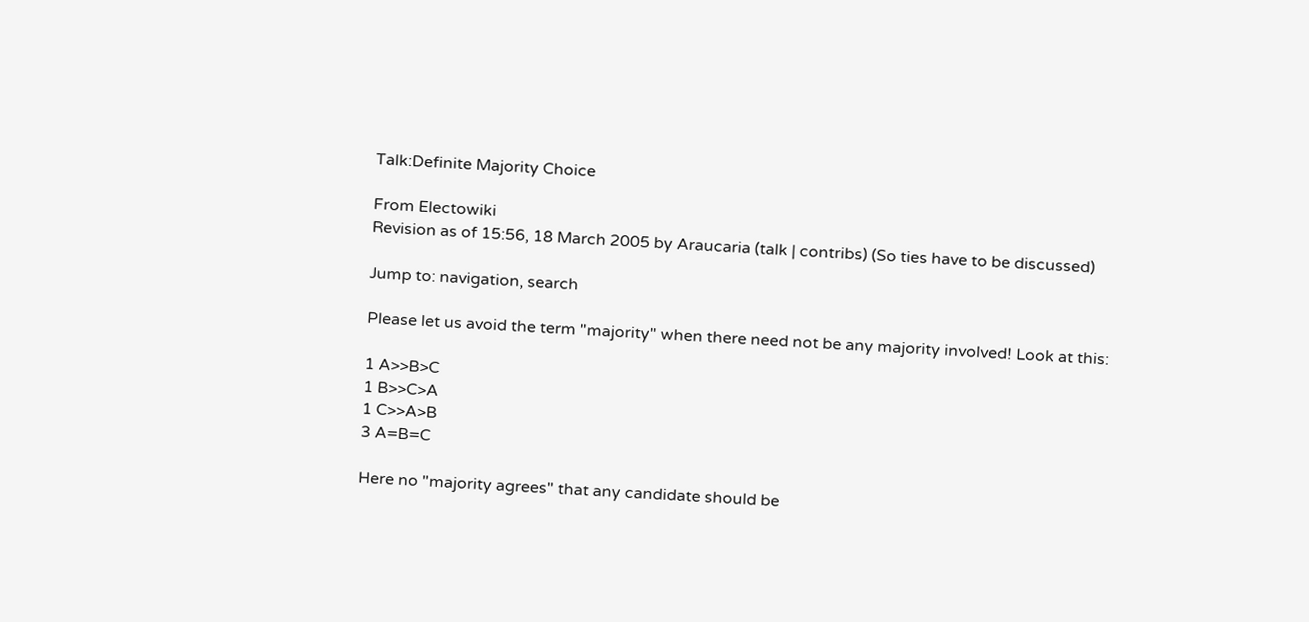Talk:Definite Majority Choice

From Electowiki
Revision as of 15:56, 18 March 2005 by Araucaria (talk | contribs) (So ties have to be discussed)

Jump to: navigation, search

Please let us avoid the term "majority" when there need not be any majority involved! Look at this:

1 A>>B>C
1 B>>C>A
1 C>>A>B
3 A=B=C

Here no "majority agrees" that any candidate should be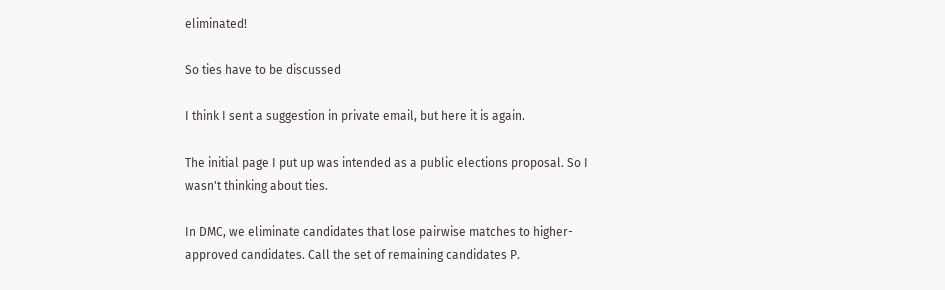eliminated!

So ties have to be discussed

I think I sent a suggestion in private email, but here it is again.

The initial page I put up was intended as a public elections proposal. So I wasn't thinking about ties.

In DMC, we eliminate candidates that lose pairwise matches to higher-approved candidates. Call the set of remaining candidates P.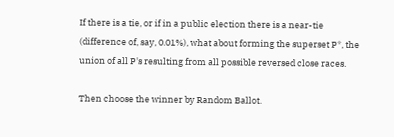If there is a tie, or if in a public election there is a near-tie (difference of, say, 0.01%), what about forming the superset P*, the union of all P's resulting from all possible reversed close races.

Then choose the winner by Random Ballot.